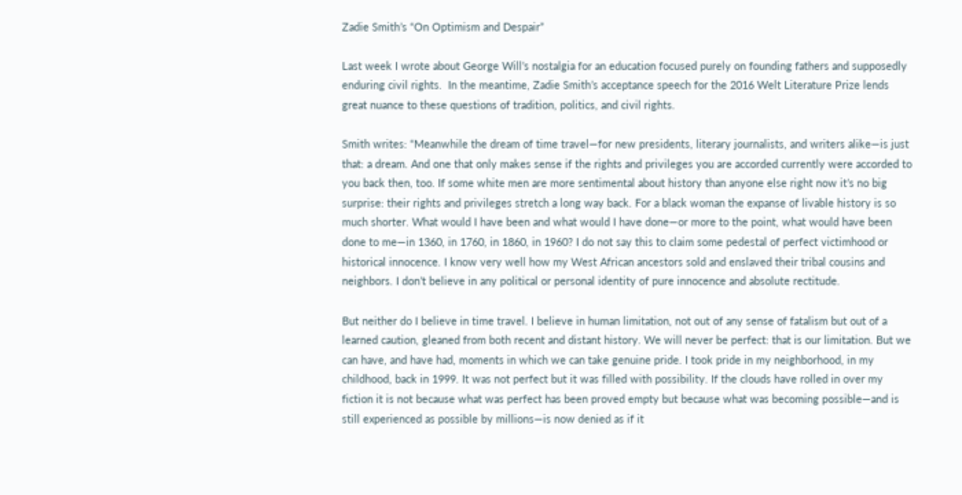Zadie Smith’s “On Optimism and Despair”

Last week I wrote about George Will’s nostalgia for an education focused purely on founding fathers and supposedly enduring civil rights.  In the meantime, Zadie Smith’s acceptance speech for the 2016 Welt Literature Prize lends great nuance to these questions of tradition, politics, and civil rights.

Smith writes: “Meanwhile the dream of time travel—for new presidents, literary journalists, and writers alike—is just that: a dream. And one that only makes sense if the rights and privileges you are accorded currently were accorded to you back then, too. If some white men are more sentimental about history than anyone else right now it’s no big surprise: their rights and privileges stretch a long way back. For a black woman the expanse of livable history is so much shorter. What would I have been and what would I have done—or more to the point, what would have been done to me—in 1360, in 1760, in 1860, in 1960? I do not say this to claim some pedestal of perfect victimhood or historical innocence. I know very well how my West African ancestors sold and enslaved their tribal cousins and neighbors. I don’t believe in any political or personal identity of pure innocence and absolute rectitude.

But neither do I believe in time travel. I believe in human limitation, not out of any sense of fatalism but out of a learned caution, gleaned from both recent and distant history. We will never be perfect: that is our limitation. But we can have, and have had, moments in which we can take genuine pride. I took pride in my neighborhood, in my childhood, back in 1999. It was not perfect but it was filled with possibility. If the clouds have rolled in over my fiction it is not because what was perfect has been proved empty but because what was becoming possible—and is still experienced as possible by millions—is now denied as if it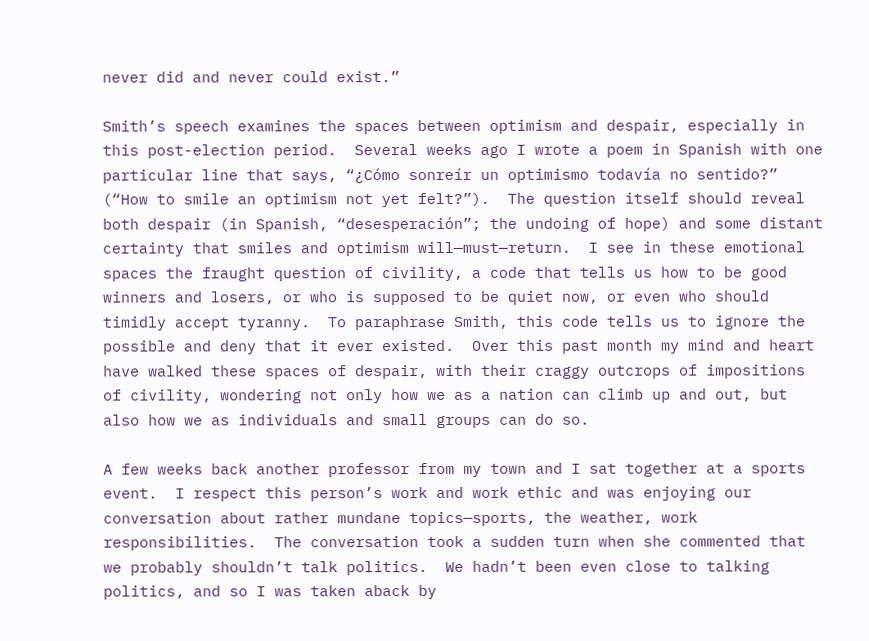never did and never could exist.”

Smith’s speech examines the spaces between optimism and despair, especially in this post-election period.  Several weeks ago I wrote a poem in Spanish with one particular line that says, “¿Cómo sonreír un optimismo todavía no sentido?” (“How to smile an optimism not yet felt?”).  The question itself should reveal both despair (in Spanish, “desesperación”; the undoing of hope) and some distant certainty that smiles and optimism will—must—return.  I see in these emotional spaces the fraught question of civility, a code that tells us how to be good winners and losers, or who is supposed to be quiet now, or even who should timidly accept tyranny.  To paraphrase Smith, this code tells us to ignore the possible and deny that it ever existed.  Over this past month my mind and heart have walked these spaces of despair, with their craggy outcrops of impositions of civility, wondering not only how we as a nation can climb up and out, but also how we as individuals and small groups can do so.

A few weeks back another professor from my town and I sat together at a sports event.  I respect this person’s work and work ethic and was enjoying our conversation about rather mundane topics—sports, the weather, work responsibilities.  The conversation took a sudden turn when she commented that we probably shouldn’t talk politics.  We hadn’t been even close to talking politics, and so I was taken aback by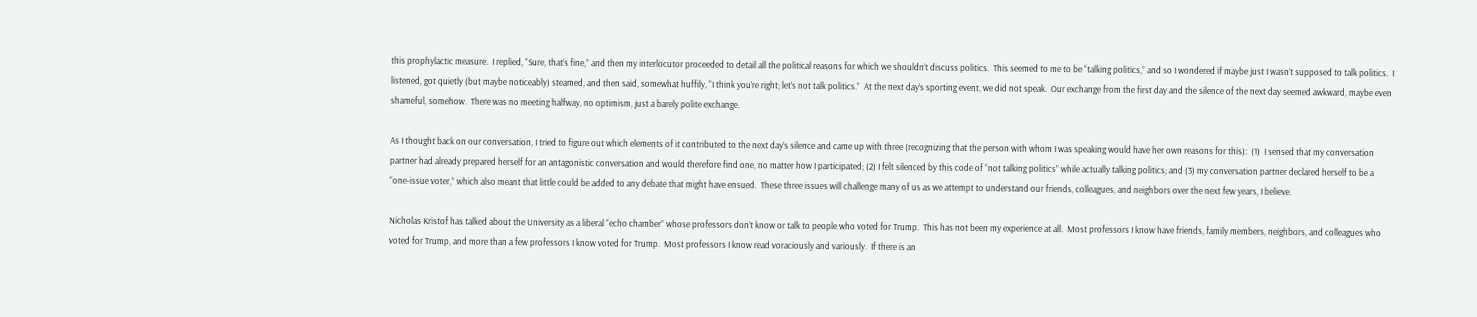this prophylactic measure.  I replied, “Sure, that’s fine,” and then my interlocutor proceeded to detail all the political reasons for which we shouldn’t discuss politics.  This seemed to me to be “talking politics,” and so I wondered if maybe just I wasn’t supposed to talk politics.  I listened, got quietly (but maybe noticeably) steamed, and then said, somewhat huffily, “I think you’re right; let’s not talk politics.”  At the next day’s sporting event, we did not speak.  Our exchange from the first day and the silence of the next day seemed awkward, maybe even shameful, somehow.  There was no meeting halfway, no optimism, just a barely polite exchange.

As I thought back on our conversation, I tried to figure out which elements of it contributed to the next day’s silence and came up with three (recognizing that the person with whom I was speaking would have her own reasons for this):  (1)  I sensed that my conversation partner had already prepared herself for an antagonistic conversation and would therefore find one, no matter how I participated; (2) I felt silenced by this code of “not talking politics” while actually talking politics; and (3) my conversation partner declared herself to be a “one-issue voter,” which also meant that little could be added to any debate that might have ensued.  These three issues will challenge many of us as we attempt to understand our friends, colleagues, and neighbors over the next few years, I believe.

Nicholas Kristof has talked about the University as a liberal “echo chamber” whose professors don’t know or talk to people who voted for Trump.  This has not been my experience at all.  Most professors I know have friends, family members, neighbors, and colleagues who voted for Trump, and more than a few professors I know voted for Trump.  Most professors I know read voraciously and variously.  If there is an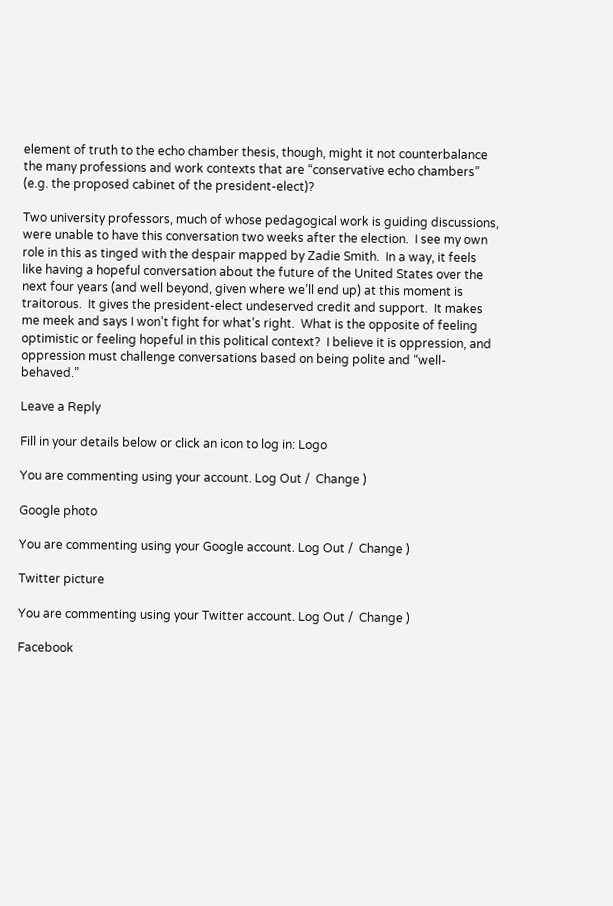element of truth to the echo chamber thesis, though, might it not counterbalance the many professions and work contexts that are “conservative echo chambers” (e.g. the proposed cabinet of the president-elect)?

Two university professors, much of whose pedagogical work is guiding discussions, were unable to have this conversation two weeks after the election.  I see my own role in this as tinged with the despair mapped by Zadie Smith.  In a way, it feels like having a hopeful conversation about the future of the United States over the next four years (and well beyond, given where we’ll end up) at this moment is traitorous.  It gives the president-elect undeserved credit and support.  It makes me meek and says I won’t fight for what’s right.  What is the opposite of feeling optimistic or feeling hopeful in this political context?  I believe it is oppression, and oppression must challenge conversations based on being polite and “well-behaved.”

Leave a Reply

Fill in your details below or click an icon to log in: Logo

You are commenting using your account. Log Out /  Change )

Google photo

You are commenting using your Google account. Log Out /  Change )

Twitter picture

You are commenting using your Twitter account. Log Out /  Change )

Facebook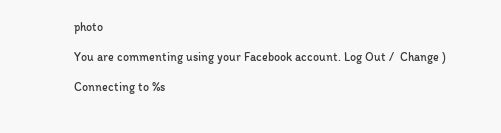photo

You are commenting using your Facebook account. Log Out /  Change )

Connecting to %s